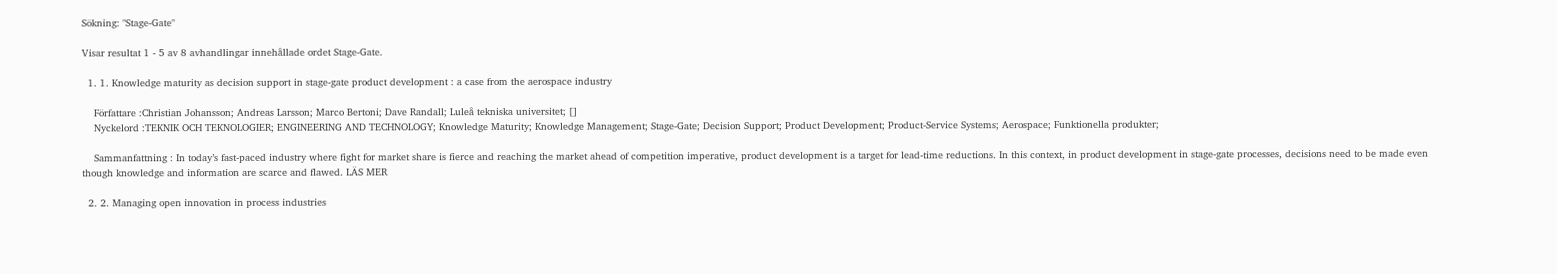Sökning: "Stage-Gate"

Visar resultat 1 - 5 av 8 avhandlingar innehållade ordet Stage-Gate.

  1. 1. Knowledge maturity as decision support in stage-gate product development : a case from the aerospace industry

    Författare :Christian Johansson; Andreas Larsson; Marco Bertoni; Dave Randall; Luleå tekniska universitet; []
    Nyckelord :TEKNIK OCH TEKNOLOGIER; ENGINEERING AND TECHNOLOGY; Knowledge Maturity; Knowledge Management; Stage-Gate; Decision Support; Product Development; Product-Service Systems; Aerospace; Funktionella produkter;

    Sammanfattning : In today’s fast-paced industry where fight for market share is fierce and reaching the market ahead of competition imperative, product development is a target for lead-time reductions. In this context, in product development in stage-gate processes, decisions need to be made even though knowledge and information are scarce and flawed. LÄS MER

  2. 2. Managing open innovation in process industries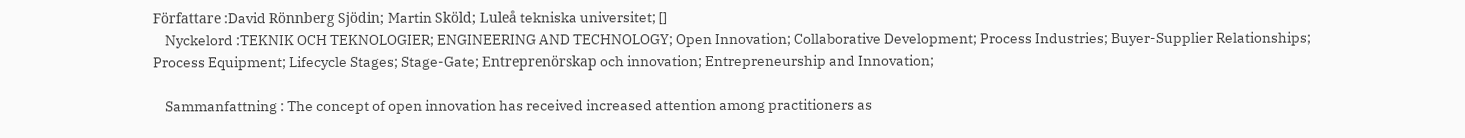Författare :David Rönnberg Sjödin; Martin Sköld; Luleå tekniska universitet; []
    Nyckelord :TEKNIK OCH TEKNOLOGIER; ENGINEERING AND TECHNOLOGY; Open Innovation; Collaborative Development; Process Industries; Buyer-Supplier Relationships; Process Equipment; Lifecycle Stages; Stage-Gate; Entreprenörskap och innovation; Entrepreneurship and Innovation;

    Sammanfattning : The concept of open innovation has received increased attention among practitioners as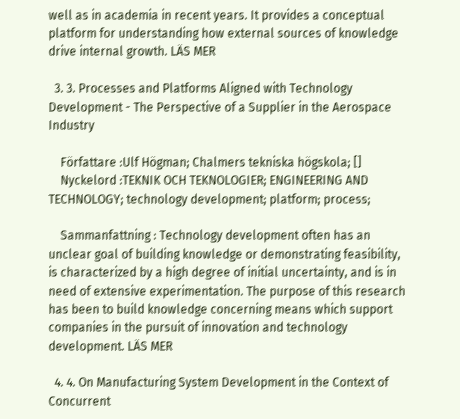well as in academia in recent years. It provides a conceptual platform for understanding how external sources of knowledge drive internal growth. LÄS MER

  3. 3. Processes and Platforms Aligned with Technology Development - The Perspective of a Supplier in the Aerospace Industry

    Författare :Ulf Högman; Chalmers tekniska högskola; []
    Nyckelord :TEKNIK OCH TEKNOLOGIER; ENGINEERING AND TECHNOLOGY; technology development; platform; process;

    Sammanfattning : Technology development often has an unclear goal of building knowledge or demonstrating feasibility, is characterized by a high degree of initial uncertainty, and is in need of extensive experimentation. The purpose of this research has been to build knowledge concerning means which support companies in the pursuit of innovation and technology development. LÄS MER

  4. 4. On Manufacturing System Development in the Context of Concurrent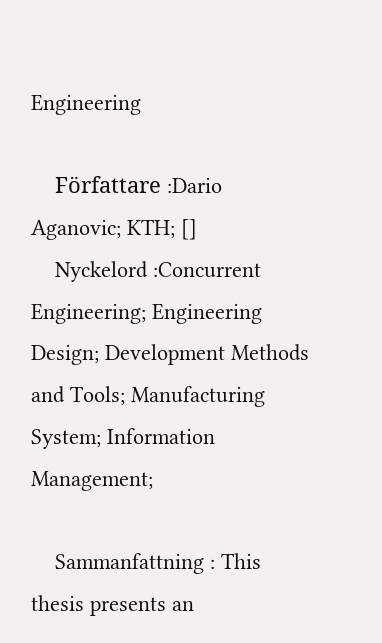Engineering

    Författare :Dario Aganovic; KTH; []
    Nyckelord :Concurrent Engineering; Engineering Design; Development Methods and Tools; Manufacturing System; Information Management;

    Sammanfattning : This thesis presents an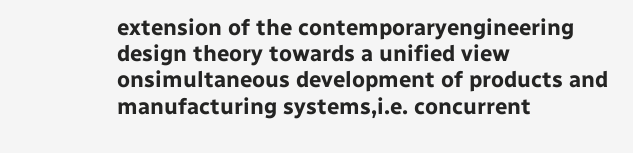extension of the contemporaryengineering design theory towards a unified view onsimultaneous development of products and manufacturing systems,i.e. concurrent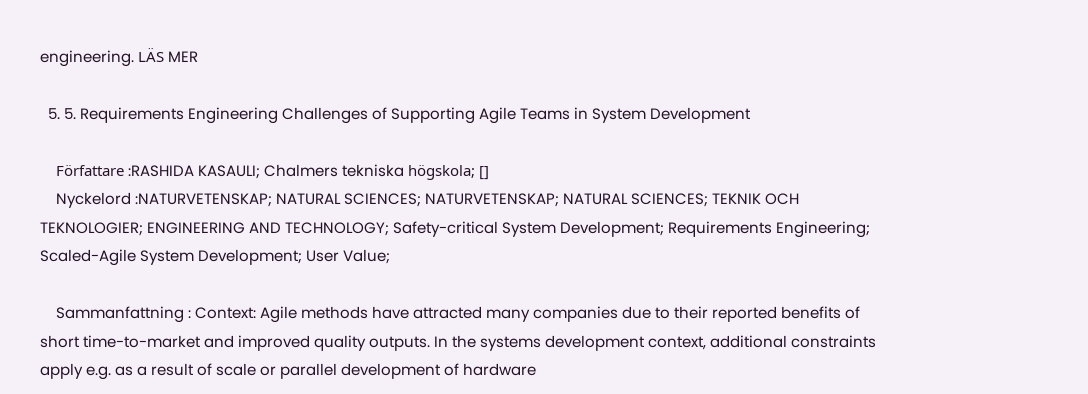engineering. LÄS MER

  5. 5. Requirements Engineering Challenges of Supporting Agile Teams in System Development

    Författare :RASHIDA KASAULI; Chalmers tekniska högskola; []
    Nyckelord :NATURVETENSKAP; NATURAL SCIENCES; NATURVETENSKAP; NATURAL SCIENCES; TEKNIK OCH TEKNOLOGIER; ENGINEERING AND TECHNOLOGY; Safety-critical System Development; Requirements Engineering; Scaled-Agile System Development; User Value;

    Sammanfattning : Context: Agile methods have attracted many companies due to their reported benefits of short time-to-market and improved quality outputs. In the systems development context, additional constraints apply e.g. as a result of scale or parallel development of hardware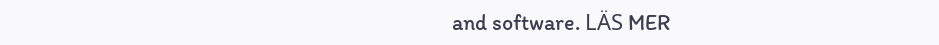and software. LÄS MER